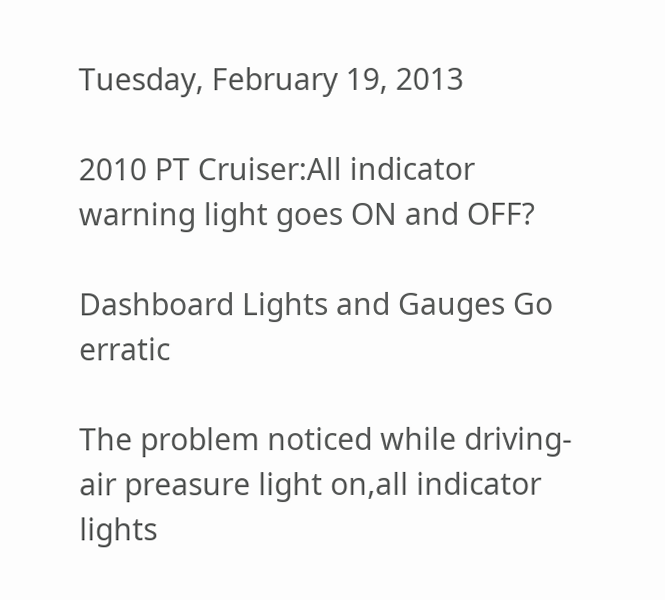Tuesday, February 19, 2013

2010 PT Cruiser:All indicator warning light goes ON and OFF?

Dashboard Lights and Gauges Go erratic

The problem noticed while driving-air preasure light on,all indicator lights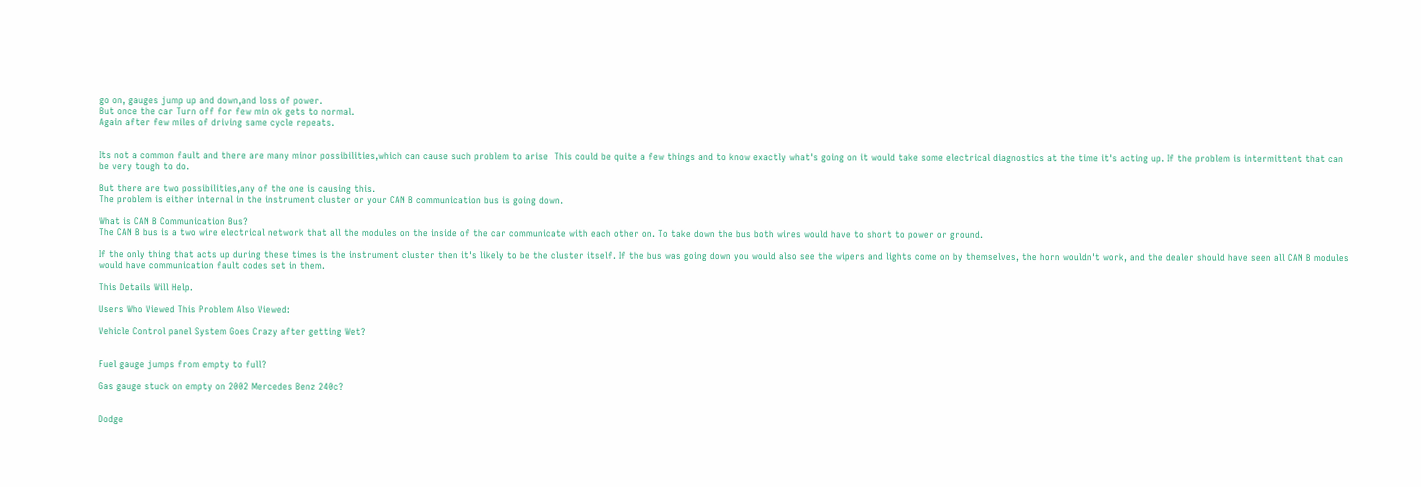go on, gauges jump up and down,and loss of power.
But once the car Turn off for few min ok gets to normal.
Again after few miles of driving same cycle repeats.


Its not a common fault and there are many minor possibilities,which can cause such problem to arise  This could be quite a few things and to know exactly what's going on it would take some electrical diagnostics at the time it's acting up. If the problem is intermittent that can be very tough to do.

But there are two possibilities,any of the one is causing this.
The problem is either internal in the instrument cluster or your CAN B communication bus is going down.

What is CAN B Communication Bus?
The CAN B bus is a two wire electrical network that all the modules on the inside of the car communicate with each other on. To take down the bus both wires would have to short to power or ground.

If the only thing that acts up during these times is the instrument cluster then it's likely to be the cluster itself. If the bus was going down you would also see the wipers and lights come on by themselves, the horn wouldn't work, and the dealer should have seen all CAN B modules would have communication fault codes set in them.

This Details Will Help.

Users Who Viewed This Problem Also Viewed:

Vehicle Control panel System Goes Crazy after getting Wet?


Fuel gauge jumps from empty to full?

Gas gauge stuck on empty on 2002 Mercedes Benz 240c?


Dodge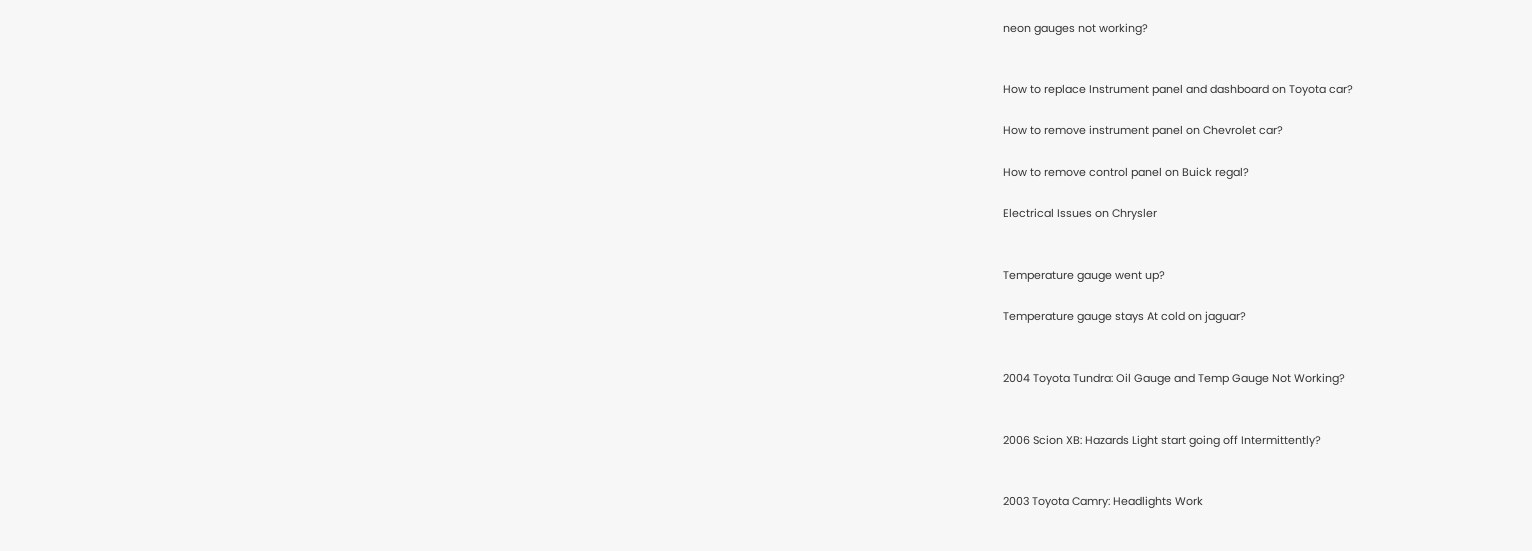neon gauges not working?


How to replace Instrument panel and dashboard on Toyota car?

How to remove instrument panel on Chevrolet car?

How to remove control panel on Buick regal?

Electrical Issues on Chrysler


Temperature gauge went up?

Temperature gauge stays At cold on jaguar?


2004 Toyota Tundra: Oil Gauge and Temp Gauge Not Working?


2006 Scion XB: Hazards Light start going off Intermittently?


2003 Toyota Camry: Headlights Work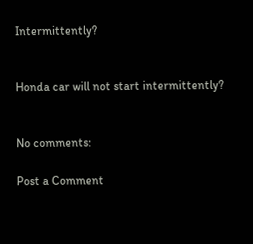Intermittently?


Honda car will not start intermittently?


No comments:

Post a Comment